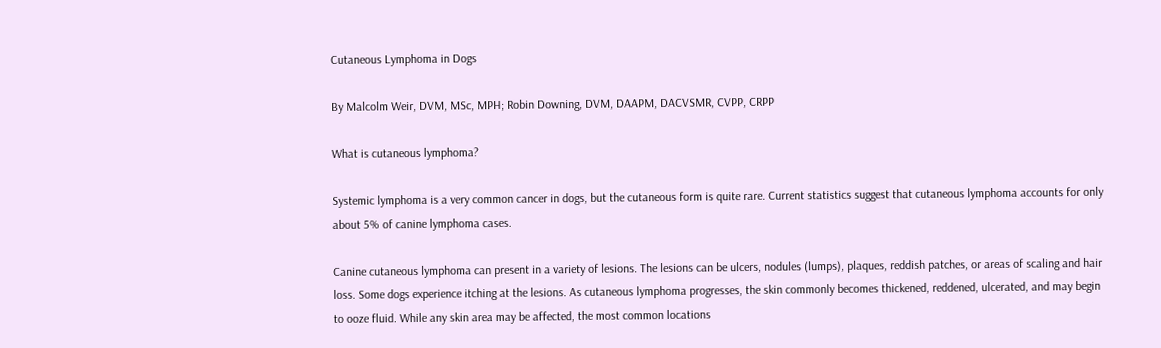Cutaneous Lymphoma in Dogs

By Malcolm Weir, DVM, MSc, MPH; Robin Downing, DVM, DAAPM, DACVSMR, CVPP, CRPP

What is cutaneous lymphoma?

Systemic lymphoma is a very common cancer in dogs, but the cutaneous form is quite rare. Current statistics suggest that cutaneous lymphoma accounts for only about 5% of canine lymphoma cases.

Canine cutaneous lymphoma can present in a variety of lesions. The lesions can be ulcers, nodules (lumps), plaques, reddish patches, or areas of scaling and hair loss. Some dogs experience itching at the lesions. As cutaneous lymphoma progresses, the skin commonly becomes thickened, reddened, ulcerated, and may begin to ooze fluid. While any skin area may be affected, the most common locations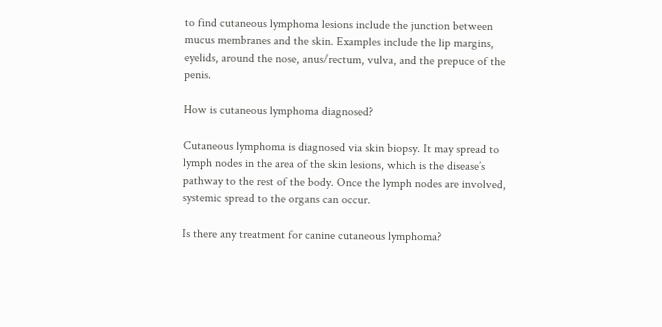to find cutaneous lymphoma lesions include the junction between mucus membranes and the skin. Examples include the lip margins, eyelids, around the nose, anus/rectum, vulva, and the prepuce of the penis.

How is cutaneous lymphoma diagnosed?

Cutaneous lymphoma is diagnosed via skin biopsy. It may spread to lymph nodes in the area of the skin lesions, which is the disease’s pathway to the rest of the body. Once the lymph nodes are involved, systemic spread to the organs can occur.

Is there any treatment for canine cutaneous lymphoma?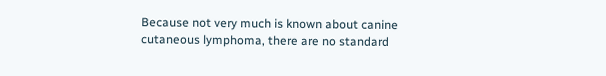Because not very much is known about canine cutaneous lymphoma, there are no standard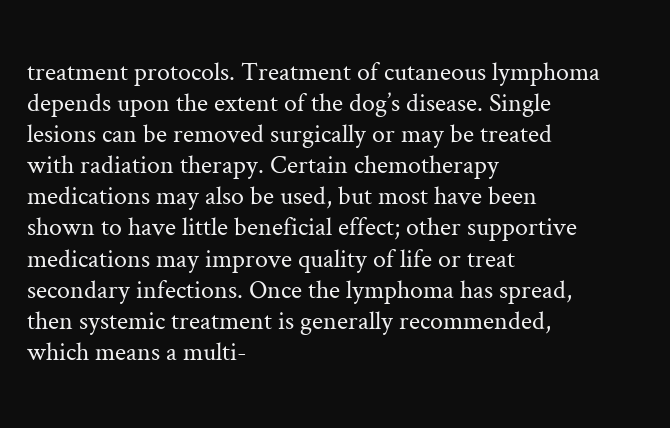treatment protocols. Treatment of cutaneous lymphoma depends upon the extent of the dog’s disease. Single lesions can be removed surgically or may be treated with radiation therapy. Certain chemotherapy medications may also be used, but most have been shown to have little beneficial effect; other supportive medications may improve quality of life or treat secondary infections. Once the lymphoma has spread, then systemic treatment is generally recommended, which means a multi-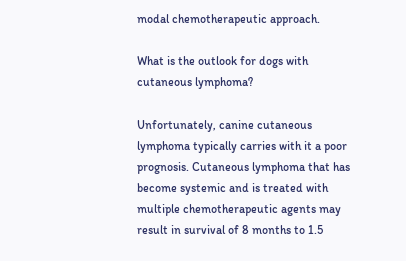modal chemotherapeutic approach.

What is the outlook for dogs with cutaneous lymphoma?

Unfortunately, canine cutaneous lymphoma typically carries with it a poor prognosis. Cutaneous lymphoma that has become systemic and is treated with multiple chemotherapeutic agents may result in survival of 8 months to 1.5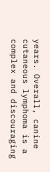years. Overall, canine cutaneous lymphoma is a complex and discouraging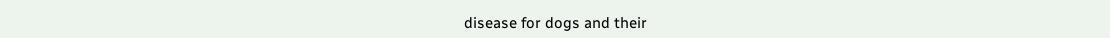disease for dogs and their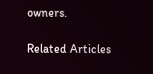owners.

Related Articles